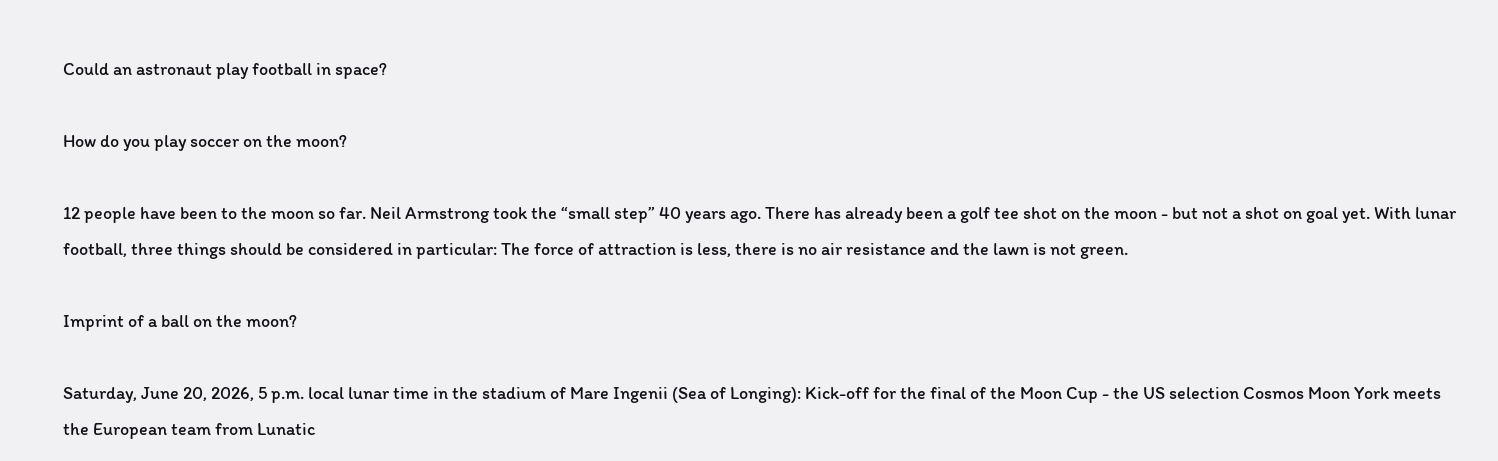Could an astronaut play football in space?

How do you play soccer on the moon?

12 people have been to the moon so far. Neil Armstrong took the “small step” 40 years ago. There has already been a golf tee shot on the moon - but not a shot on goal yet. With lunar football, three things should be considered in particular: The force of attraction is less, there is no air resistance and the lawn is not green.

Imprint of a ball on the moon?

Saturday, June 20, 2026, 5 p.m. local lunar time in the stadium of Mare Ingenii (Sea of Longing): Kick-off for the final of the Moon Cup - the US selection Cosmos Moon York meets the European team from Lunatic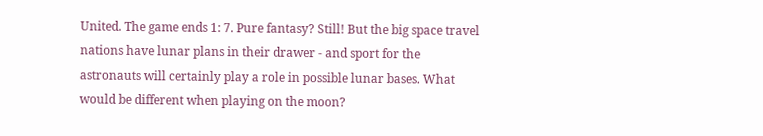United. The game ends 1: 7. Pure fantasy? Still! But the big space travel nations have lunar plans in their drawer - and sport for the astronauts will certainly play a role in possible lunar bases. What would be different when playing on the moon?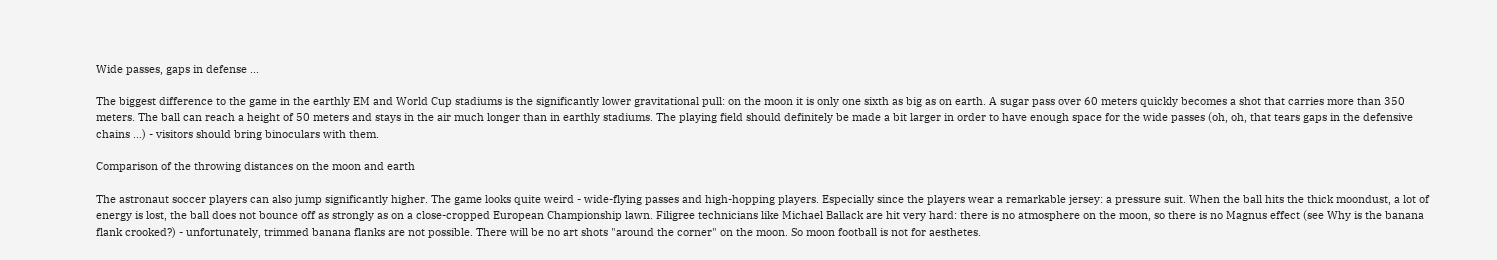Wide passes, gaps in defense ...

The biggest difference to the game in the earthly EM and World Cup stadiums is the significantly lower gravitational pull: on the moon it is only one sixth as big as on earth. A sugar pass over 60 meters quickly becomes a shot that carries more than 350 meters. The ball can reach a height of 50 meters and stays in the air much longer than in earthly stadiums. The playing field should definitely be made a bit larger in order to have enough space for the wide passes (oh, oh, that tears gaps in the defensive chains ...) - visitors should bring binoculars with them.

Comparison of the throwing distances on the moon and earth

The astronaut soccer players can also jump significantly higher. The game looks quite weird - wide-flying passes and high-hopping players. Especially since the players wear a remarkable jersey: a pressure suit. When the ball hits the thick moondust, a lot of energy is lost, the ball does not bounce off as strongly as on a close-cropped European Championship lawn. Filigree technicians like Michael Ballack are hit very hard: there is no atmosphere on the moon, so there is no Magnus effect (see Why is the banana flank crooked?) - unfortunately, trimmed banana flanks are not possible. There will be no art shots "around the corner" on the moon. So moon football is not for aesthetes.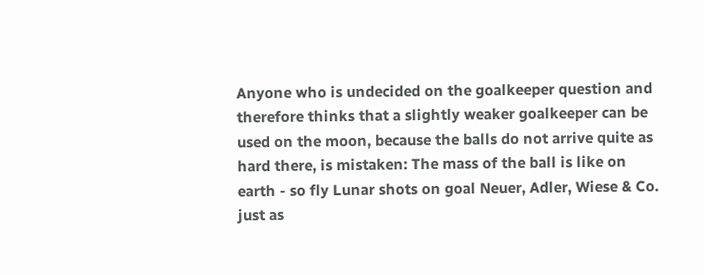Anyone who is undecided on the goalkeeper question and therefore thinks that a slightly weaker goalkeeper can be used on the moon, because the balls do not arrive quite as hard there, is mistaken: The mass of the ball is like on earth - so fly Lunar shots on goal Neuer, Adler, Wiese & Co. just as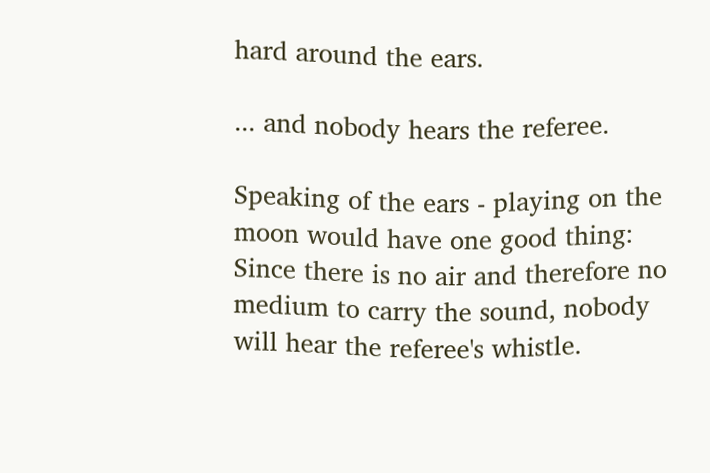hard around the ears.

... and nobody hears the referee.

Speaking of the ears - playing on the moon would have one good thing: Since there is no air and therefore no medium to carry the sound, nobody will hear the referee's whistle.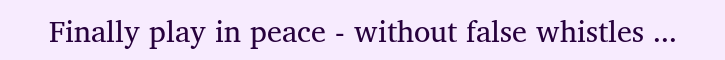Finally play in peace - without false whistles ...